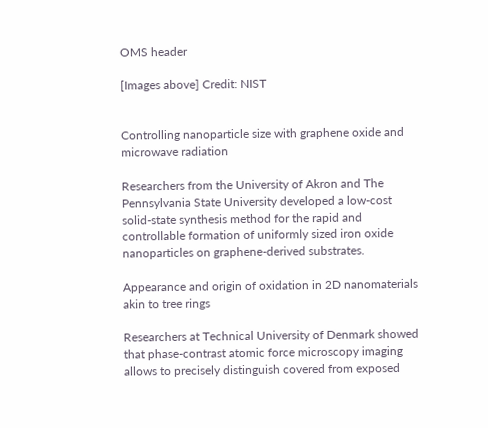OMS header

[Images above] Credit: NIST


Controlling nanoparticle size with graphene oxide and microwave radiation

Researchers from the University of Akron and The Pennsylvania State University developed a low-cost solid-state synthesis method for the rapid and controllable formation of uniformly sized iron oxide nanoparticles on graphene-derived substrates.

Appearance and origin of oxidation in 2D nanomaterials akin to tree rings

Researchers at Technical University of Denmark showed that phase-contrast atomic force microscopy imaging allows to precisely distinguish covered from exposed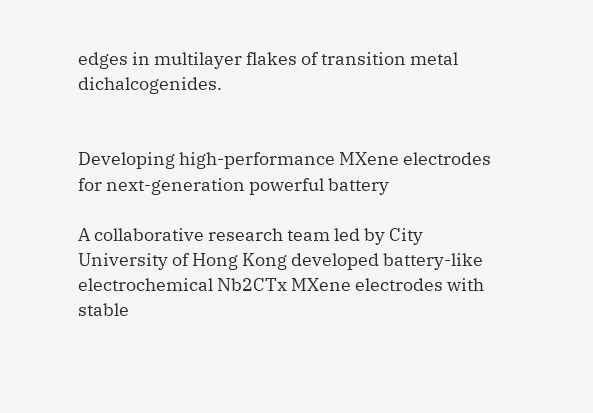edges in multilayer flakes of transition metal dichalcogenides.


Developing high-performance MXene electrodes for next-generation powerful battery

A collaborative research team led by City University of Hong Kong developed battery-like electrochemical Nb2CTx MXene electrodes with stable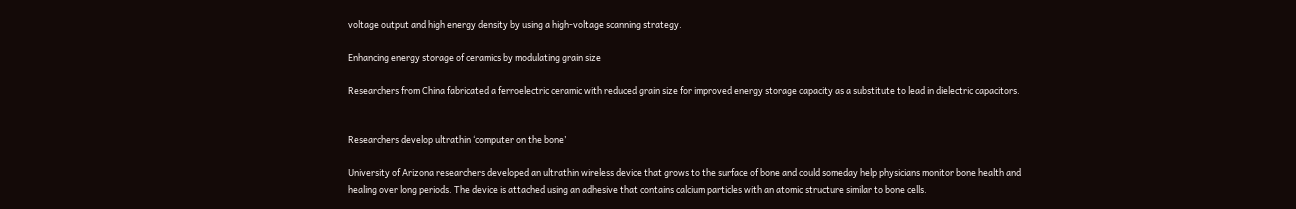voltage output and high energy density by using a high-voltage scanning strategy.

Enhancing energy storage of ceramics by modulating grain size

Researchers from China fabricated a ferroelectric ceramic with reduced grain size for improved energy storage capacity as a substitute to lead in dielectric capacitors.


Researchers develop ultrathin ‘computer on the bone’

University of Arizona researchers developed an ultrathin wireless device that grows to the surface of bone and could someday help physicians monitor bone health and healing over long periods. The device is attached using an adhesive that contains calcium particles with an atomic structure similar to bone cells.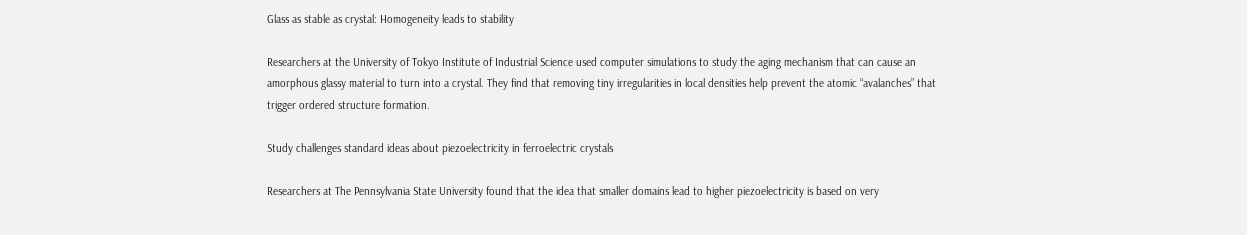Glass as stable as crystal: Homogeneity leads to stability

Researchers at the University of Tokyo Institute of Industrial Science used computer simulations to study the aging mechanism that can cause an amorphous glassy material to turn into a crystal. They find that removing tiny irregularities in local densities help prevent the atomic “avalanches” that trigger ordered structure formation.

Study challenges standard ideas about piezoelectricity in ferroelectric crystals

Researchers at The Pennsylvania State University found that the idea that smaller domains lead to higher piezoelectricity is based on very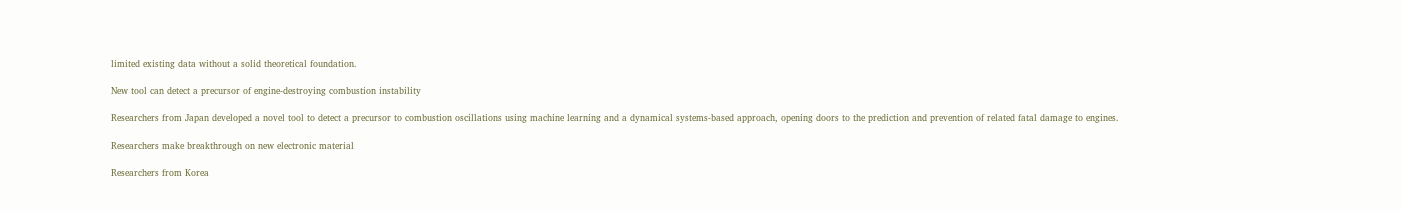limited existing data without a solid theoretical foundation.

New tool can detect a precursor of engine-destroying combustion instability

Researchers from Japan developed a novel tool to detect a precursor to combustion oscillations using machine learning and a dynamical systems-based approach, opening doors to the prediction and prevention of related fatal damage to engines.

Researchers make breakthrough on new electronic material

Researchers from Korea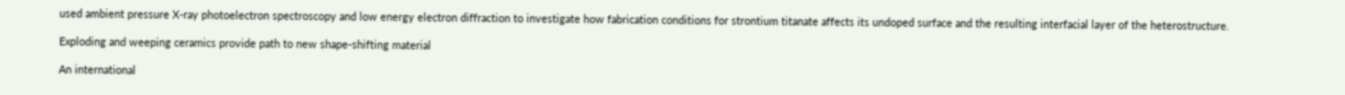used ambient pressure X-ray photoelectron spectroscopy and low energy electron diffraction to investigate how fabrication conditions for strontium titanate affects its undoped surface and the resulting interfacial layer of the heterostructure.

Exploding and weeping ceramics provide path to new shape-shifting material

An international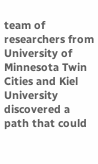team of researchers from University of Minnesota Twin Cities and Kiel University discovered a path that could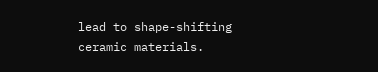lead to shape-shifting ceramic materials.